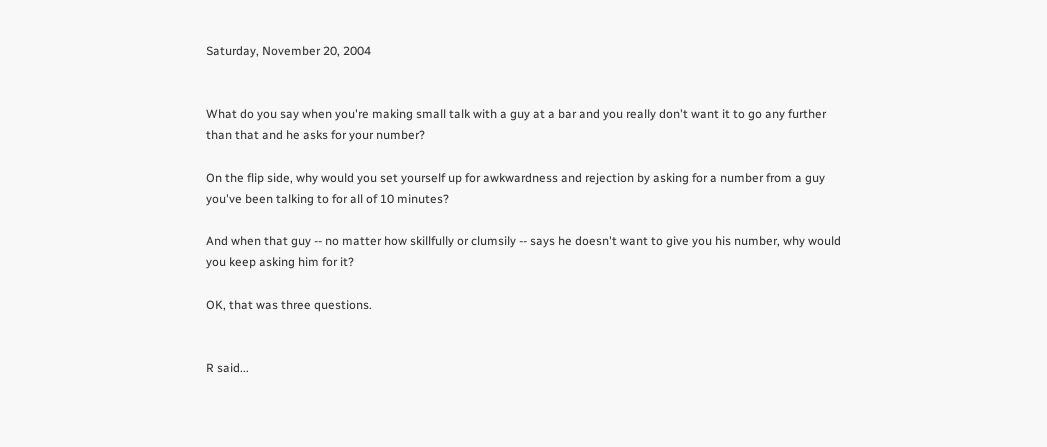Saturday, November 20, 2004


What do you say when you're making small talk with a guy at a bar and you really don't want it to go any further than that and he asks for your number?

On the flip side, why would you set yourself up for awkwardness and rejection by asking for a number from a guy you've been talking to for all of 10 minutes?

And when that guy -- no matter how skillfully or clumsily -- says he doesn't want to give you his number, why would you keep asking him for it?

OK, that was three questions.


R said...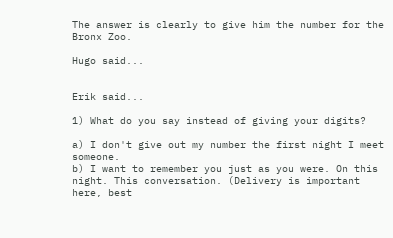The answer is clearly to give him the number for the Bronx Zoo.

Hugo said...


Erik said...

1) What do you say instead of giving your digits?

a) I don't give out my number the first night I meet someone.
b) I want to remember you just as you were. On this night. This conversation. (Delivery is important here, best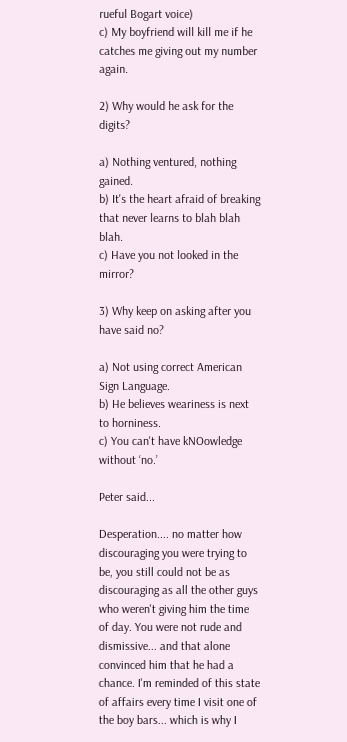rueful Bogart voice)
c) My boyfriend will kill me if he catches me giving out my number again.

2) Why would he ask for the digits?

a) Nothing ventured, nothing gained.
b) It's the heart afraid of breaking that never learns to blah blah blah.
c) Have you not looked in the mirror?

3) Why keep on asking after you have said no?

a) Not using correct American Sign Language.
b) He believes weariness is next to horniness.
c) You can't have kNOowledge without ‘no.’

Peter said...

Desperation.... no matter how discouraging you were trying to be, you still could not be as discouraging as all the other guys who weren't giving him the time of day. You were not rude and dismissive... and that alone convinced him that he had a chance. I'm reminded of this state of affairs every time I visit one of the boy bars... which is why I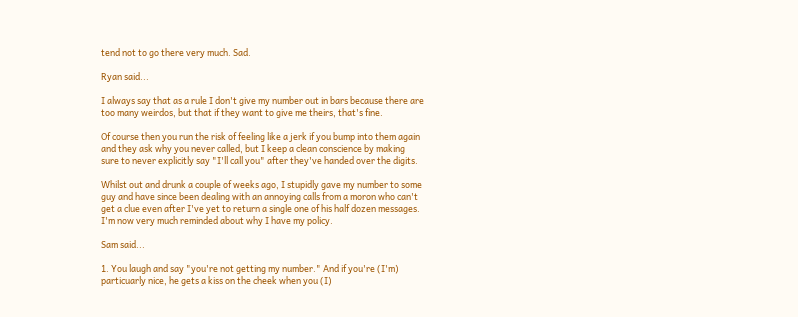tend not to go there very much. Sad.

Ryan said...

I always say that as a rule I don't give my number out in bars because there are too many weirdos, but that if they want to give me theirs, that's fine.

Of course then you run the risk of feeling like a jerk if you bump into them again and they ask why you never called, but I keep a clean conscience by making sure to never explicitly say "I'll call you" after they've handed over the digits.

Whilst out and drunk a couple of weeks ago, I stupidly gave my number to some guy and have since been dealing with an annoying calls from a moron who can't get a clue even after I've yet to return a single one of his half dozen messages. I'm now very much reminded about why I have my policy.

Sam said...

1. You laugh and say "you're not getting my number." And if you're (I'm) particuarly nice, he gets a kiss on the cheek when you (I)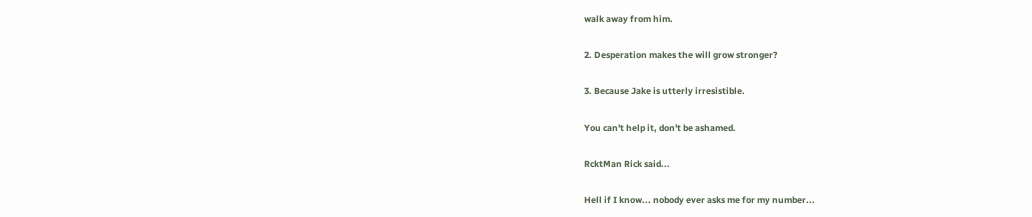walk away from him.

2. Desperation makes the will grow stronger?

3. Because Jake is utterly irresistible.

You can't help it, don't be ashamed.

RcktMan Rick said...

Hell if I know... nobody ever asks me for my number...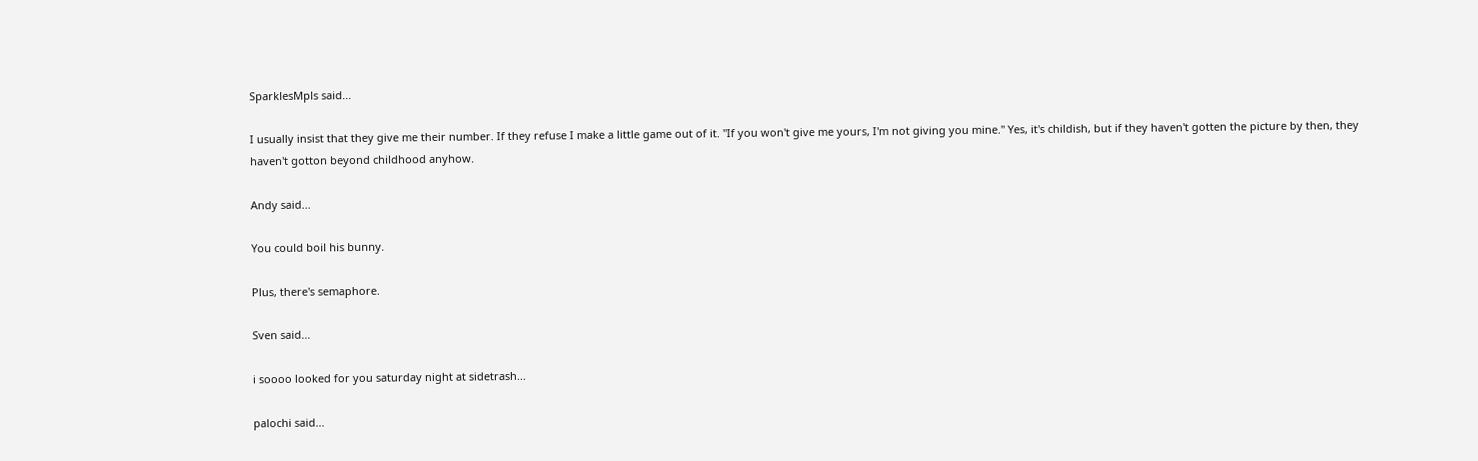SparklesMpls said...

I usually insist that they give me their number. If they refuse I make a little game out of it. "If you won't give me yours, I'm not giving you mine." Yes, it's childish, but if they haven't gotten the picture by then, they haven't gotton beyond childhood anyhow.

Andy said...

You could boil his bunny.

Plus, there's semaphore.

Sven said...

i soooo looked for you saturday night at sidetrash...

palochi said...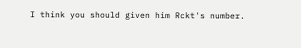I think you should given him Rckt's number.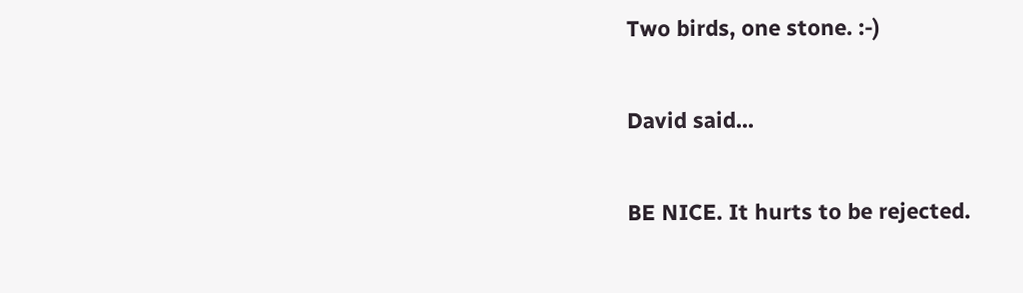Two birds, one stone. :-)

David said...

BE NICE. It hurts to be rejected.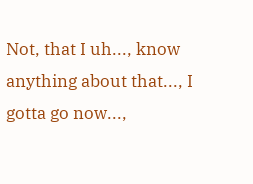Not, that I uh..., know anything about that..., I gotta go now...,